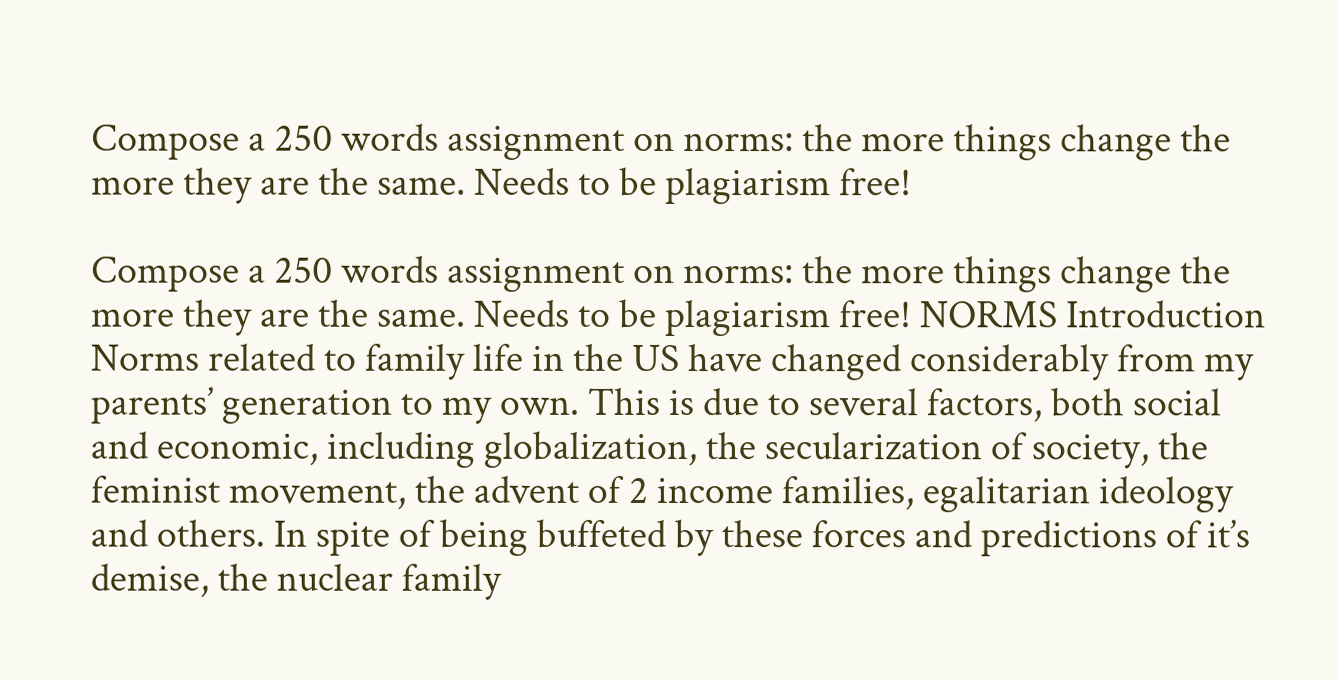Compose a 250 words assignment on norms: the more things change the more they are the same. Needs to be plagiarism free!

Compose a 250 words assignment on norms: the more things change the more they are the same. Needs to be plagiarism free! NORMS Introduction Norms related to family life in the US have changed considerably from my parents’ generation to my own. This is due to several factors, both social and economic, including globalization, the secularization of society, the feminist movement, the advent of 2 income families, egalitarian ideology and others. In spite of being buffeted by these forces and predictions of it’s demise, the nuclear family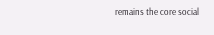remains the core social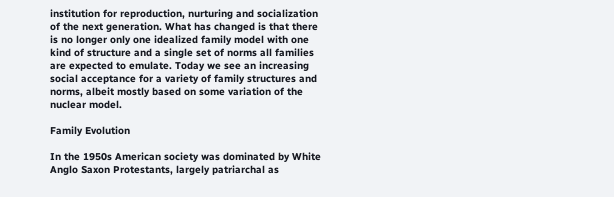institution for reproduction, nurturing and socialization of the next generation. What has changed is that there is no longer only one idealized family model with one kind of structure and a single set of norms all families are expected to emulate. Today we see an increasing social acceptance for a variety of family structures and norms, albeit mostly based on some variation of the nuclear model.

Family Evolution

In the 1950s American society was dominated by White Anglo Saxon Protestants, largely patriarchal as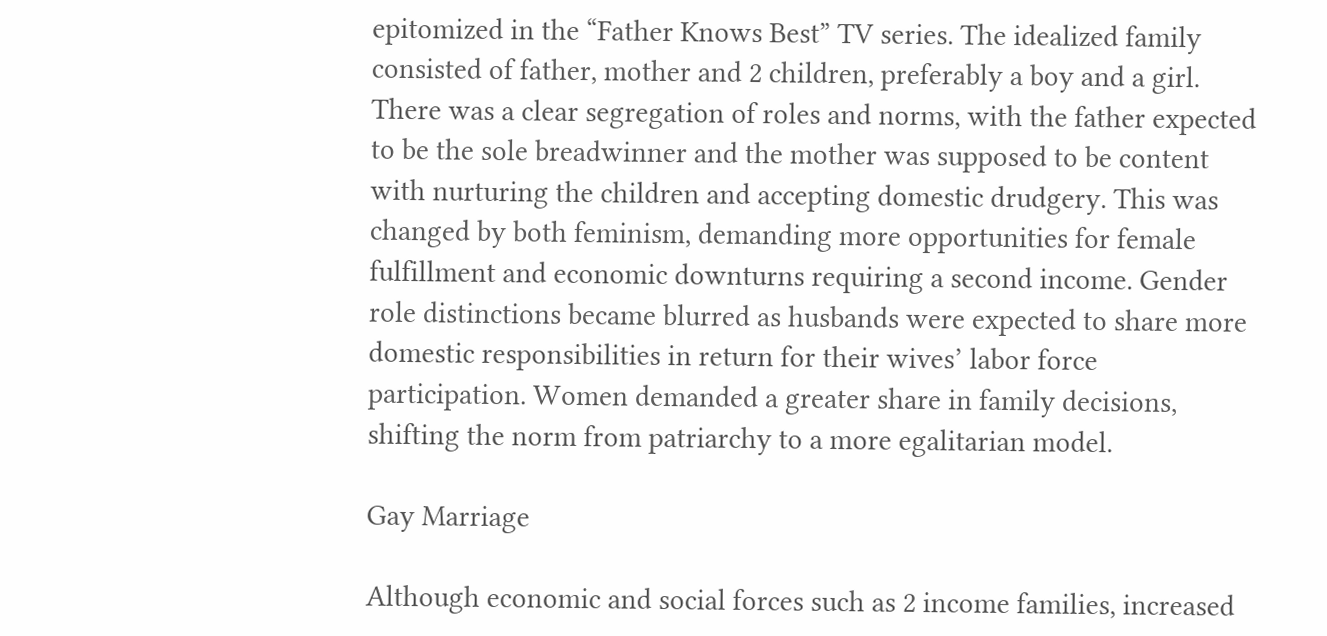epitomized in the “Father Knows Best” TV series. The idealized family consisted of father, mother and 2 children, preferably a boy and a girl. There was a clear segregation of roles and norms, with the father expected to be the sole breadwinner and the mother was supposed to be content with nurturing the children and accepting domestic drudgery. This was changed by both feminism, demanding more opportunities for female fulfillment and economic downturns requiring a second income. Gender role distinctions became blurred as husbands were expected to share more domestic responsibilities in return for their wives’ labor force participation. Women demanded a greater share in family decisions, shifting the norm from patriarchy to a more egalitarian model.

Gay Marriage

Although economic and social forces such as 2 income families, increased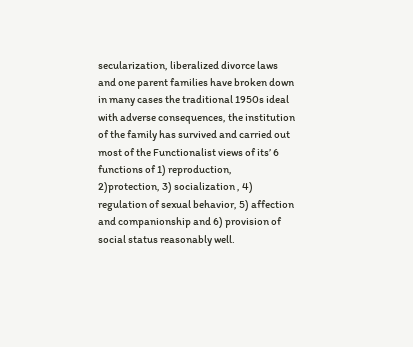secularization, liberalized divorce laws and one parent families have broken down in many cases the traditional 1950s ideal with adverse consequences, the institution of the family has survived and carried out most of the Functionalist views of its’ 6 functions of 1) reproduction, 2)protection, 3) socialization , 4) regulation of sexual behavior, 5) affection and companionship and 6) provision of social status reasonably well.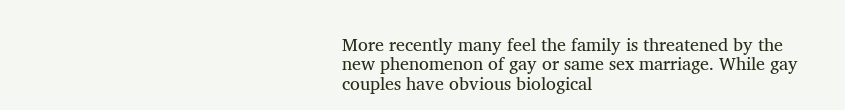More recently many feel the family is threatened by the new phenomenon of gay or same sex marriage. While gay couples have obvious biological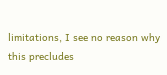limitations, I see no reason why this precludes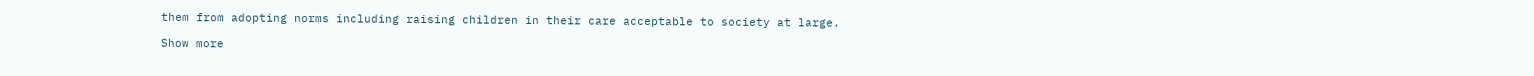them from adopting norms including raising children in their care acceptable to society at large.

Show more